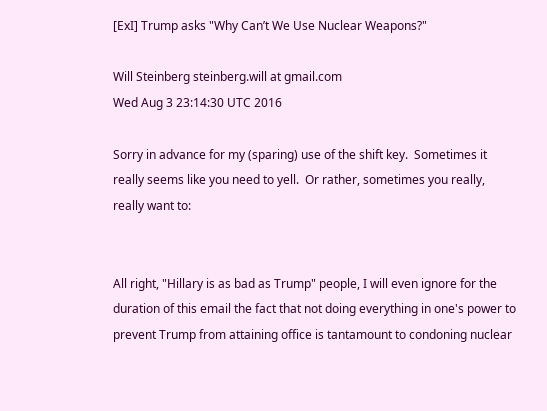[ExI] Trump asks "Why Can’t We Use Nuclear Weapons?"

Will Steinberg steinberg.will at gmail.com
Wed Aug 3 23:14:30 UTC 2016

Sorry in advance for my (sparing) use of the shift key.  Sometimes it
really seems like you need to yell.  Or rather, sometimes you really,
really want to:


All right, "Hillary is as bad as Trump" people, I will even ignore for the
duration of this email the fact that not doing everything in one's power to
prevent Trump from attaining office is tantamount to condoning nuclear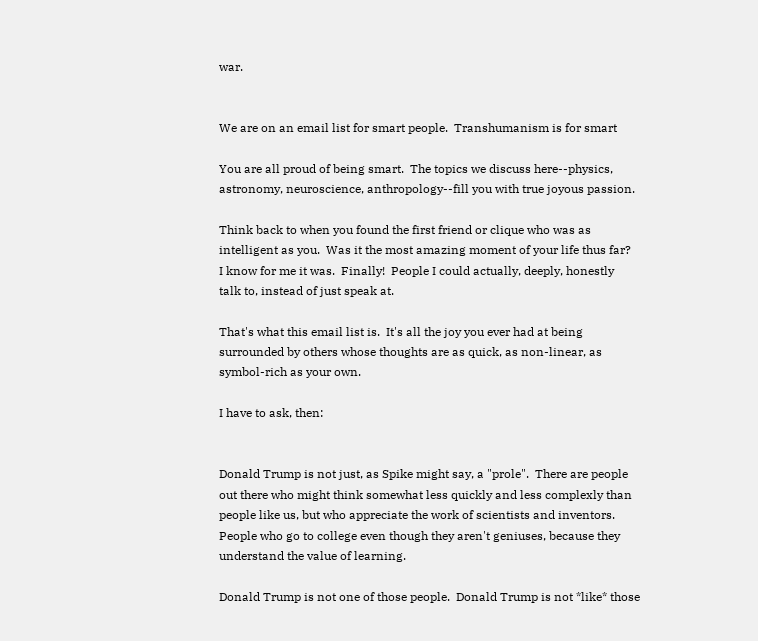war.


We are on an email list for smart people.  Transhumanism is for smart

You are all proud of being smart.  The topics we discuss here--physics,
astronomy, neuroscience, anthropology--fill you with true joyous passion.

Think back to when you found the first friend or clique who was as
intelligent as you.  Was it the most amazing moment of your life thus far?
I know for me it was.  Finally!  People I could actually, deeply, honestly
talk to, instead of just speak at.

That's what this email list is.  It's all the joy you ever had at being
surrounded by others whose thoughts are as quick, as non-linear, as
symbol-rich as your own.

I have to ask, then:


Donald Trump is not just, as Spike might say, a "prole".  There are people
out there who might think somewhat less quickly and less complexly than
people like us, but who appreciate the work of scientists and inventors.
People who go to college even though they aren't geniuses, because they
understand the value of learning.

Donald Trump is not one of those people.  Donald Trump is not *like* those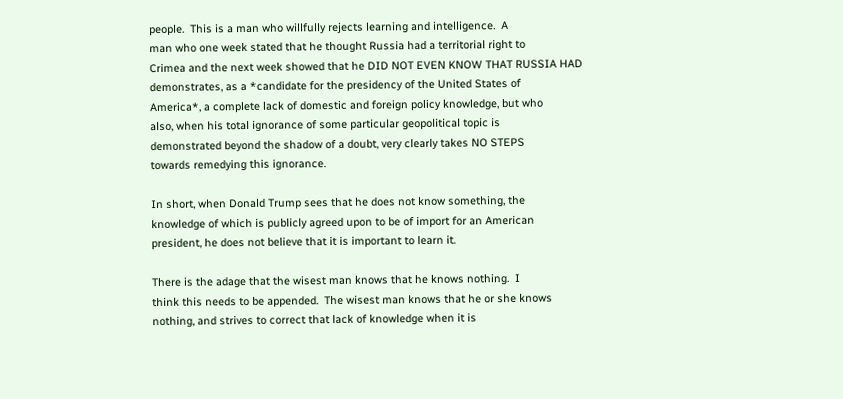people.  This is a man who willfully rejects learning and intelligence.  A
man who one week stated that he thought Russia had a territorial right to
Crimea and the next week showed that he DID NOT EVEN KNOW THAT RUSSIA HAD
demonstrates, as a *candidate for the presidency of the United States of
America*, a complete lack of domestic and foreign policy knowledge, but who
also, when his total ignorance of some particular geopolitical topic is
demonstrated beyond the shadow of a doubt, very clearly takes NO STEPS
towards remedying this ignorance.

In short, when Donald Trump sees that he does not know something, the
knowledge of which is publicly agreed upon to be of import for an American
president, he does not believe that it is important to learn it.

There is the adage that the wisest man knows that he knows nothing.  I
think this needs to be appended.  The wisest man knows that he or she knows
nothing, and strives to correct that lack of knowledge when it is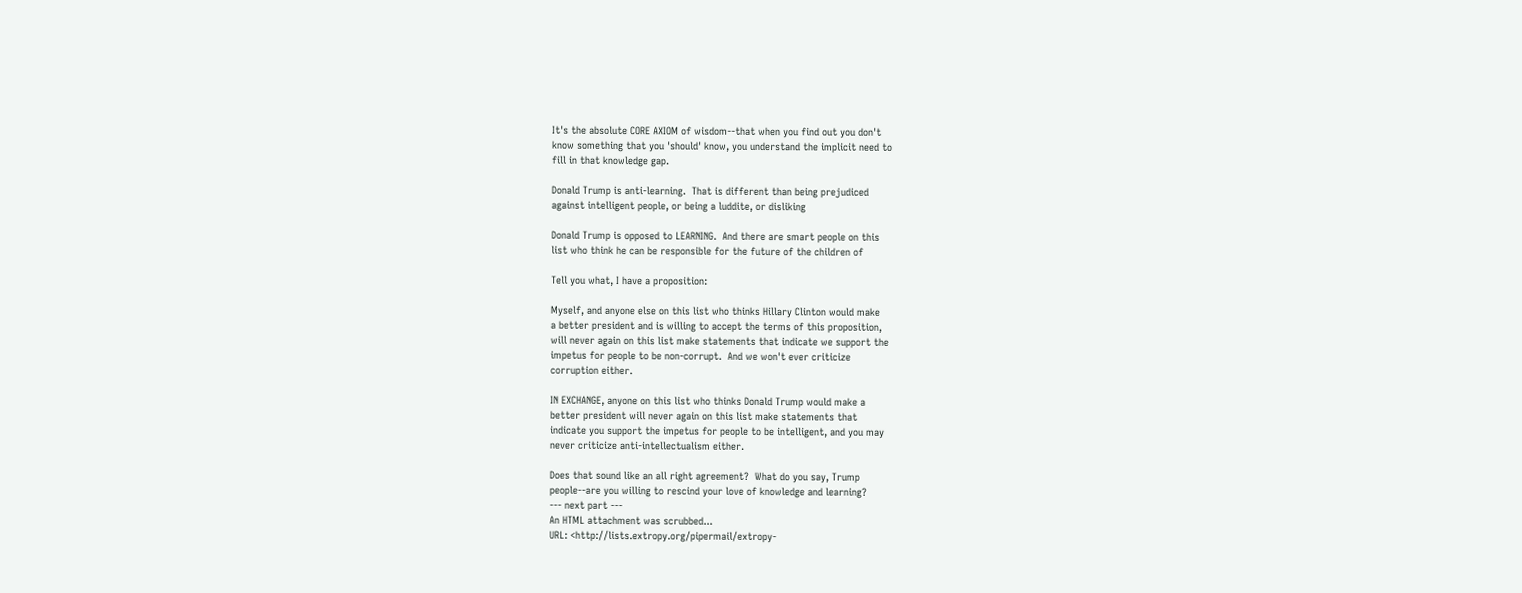It's the absolute CORE AXIOM of wisdom--that when you find out you don't
know something that you 'should' know, you understand the implicit need to
fill in that knowledge gap.

Donald Trump is anti-learning.  That is different than being prejudiced
against intelligent people, or being a luddite, or disliking

Donald Trump is opposed to LEARNING.  And there are smart people on this
list who think he can be responsible for the future of the children of

Tell you what, I have a proposition:

Myself, and anyone else on this list who thinks Hillary Clinton would make
a better president and is willing to accept the terms of this proposition,
will never again on this list make statements that indicate we support the
impetus for people to be non-corrupt.  And we won't ever criticize
corruption either.

IN EXCHANGE, anyone on this list who thinks Donald Trump would make a
better president will never again on this list make statements that
indicate you support the impetus for people to be intelligent, and you may
never criticize anti-intellectualism either.

Does that sound like an all right agreement?  What do you say, Trump
people--are you willing to rescind your love of knowledge and learning?
--- next part ---
An HTML attachment was scrubbed...
URL: <http://lists.extropy.org/pipermail/extropy-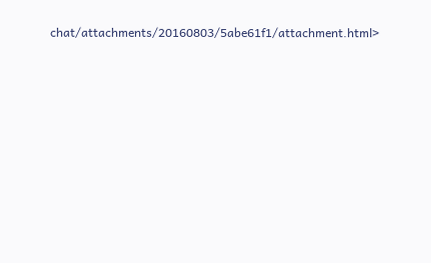chat/attachments/20160803/5abe61f1/attachment.html>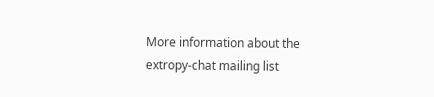More information about the extropy-chat mailing list